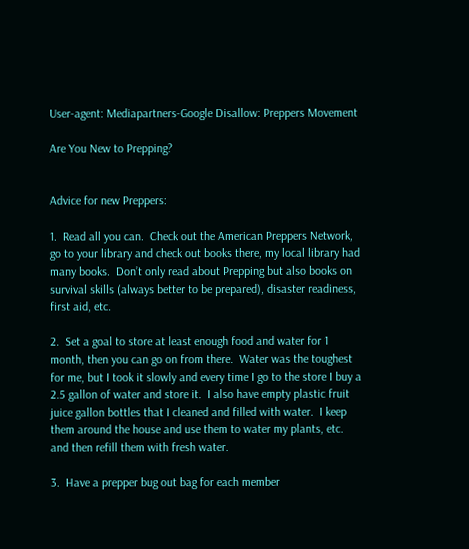User-agent: Mediapartners-Google Disallow: Preppers Movement

Are You New to Prepping?


Advice for new Preppers:

1.  Read all you can.  Check out the American Preppers Network, go to your library and check out books there, my local library had many books.  Don’t only read about Prepping but also books on survival skills (always better to be prepared), disaster readiness, first aid, etc.

2.  Set a goal to store at least enough food and water for 1 month, then you can go on from there.  Water was the toughest for me, but I took it slowly and every time I go to the store I buy a 2.5 gallon of water and store it.  I also have empty plastic fruit juice gallon bottles that I cleaned and filled with water.  I keep them around the house and use them to water my plants, etc. and then refill them with fresh water.

3.  Have a prepper bug out bag for each member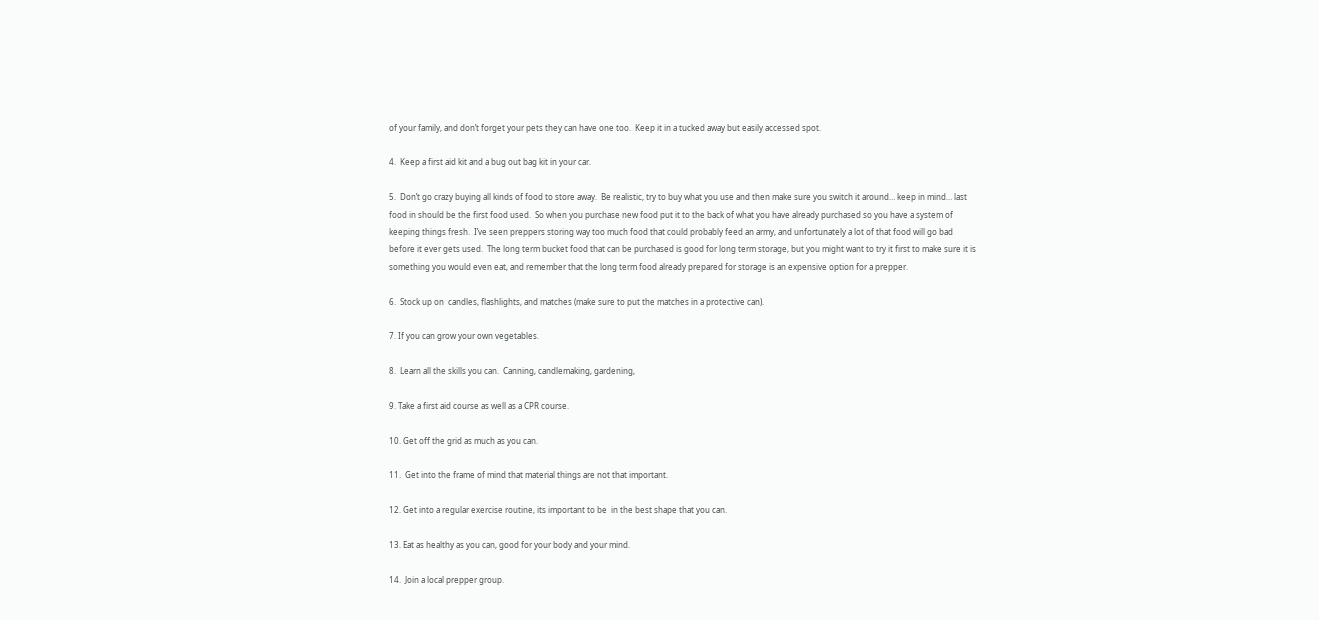of your family, and don’t forget your pets they can have one too.  Keep it in a tucked away but easily accessed spot.

4.  Keep a first aid kit and a bug out bag kit in your car.

5.  Don’t go crazy buying all kinds of food to store away.  Be realistic, try to buy what you use and then make sure you switch it around… keep in mind… last food in should be the first food used.  So when you purchase new food put it to the back of what you have already purchased so you have a system of keeping things fresh.  I’ve seen preppers storing way too much food that could probably feed an army, and unfortunately a lot of that food will go bad before it ever gets used.  The long term bucket food that can be purchased is good for long term storage, but you might want to try it first to make sure it is something you would even eat, and remember that the long term food already prepared for storage is an expensive option for a prepper.

6.  Stock up on  candles, flashlights, and matches (make sure to put the matches in a protective can).

7. If you can grow your own vegetables.

8.  Learn all the skills you can.  Canning, candlemaking, gardening,

9. Take a first aid course as well as a CPR course.

10. Get off the grid as much as you can.

11.  Get into the frame of mind that material things are not that important.

12. Get into a regular exercise routine, its important to be  in the best shape that you can.

13. Eat as healthy as you can, good for your body and your mind.

14.  Join a local prepper group.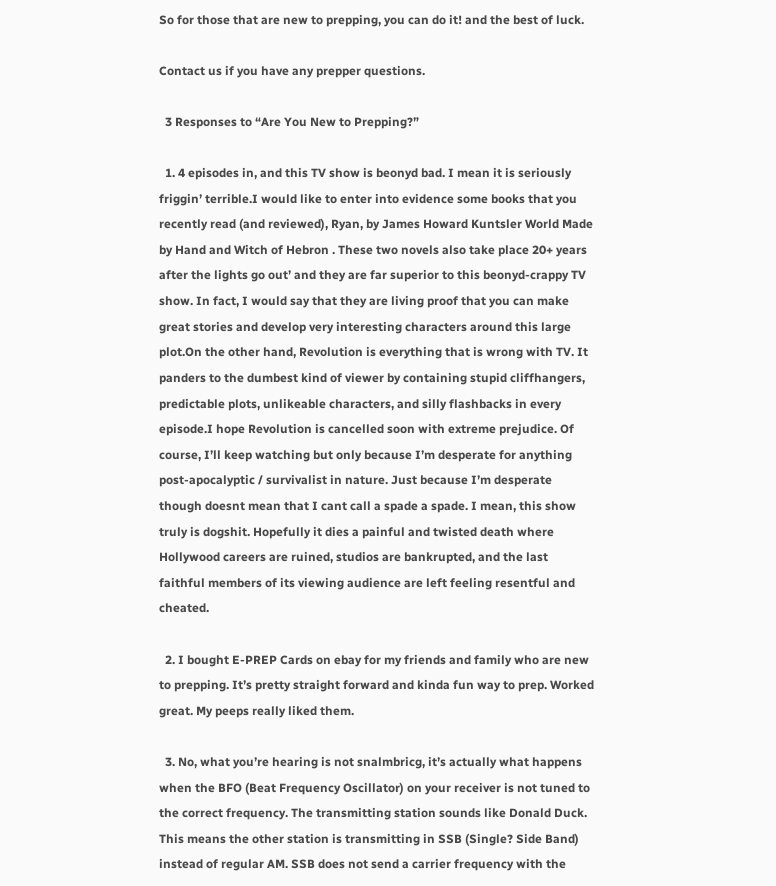So for those that are new to prepping, you can do it! and the best of luck.

Contact us if you have any prepper questions.

  3 Responses to “Are You New to Prepping?”

  1. 4 episodes in, and this TV show is beonyd bad. I mean it is seriously friggin’ terrible.I would like to enter into evidence some books that you recently read (and reviewed), Ryan, by James Howard Kuntsler World Made by Hand and Witch of Hebron . These two novels also take place 20+ years after the lights go out’ and they are far superior to this beonyd-crappy TV show. In fact, I would say that they are living proof that you can make great stories and develop very interesting characters around this large plot.On the other hand, Revolution is everything that is wrong with TV. It panders to the dumbest kind of viewer by containing stupid cliffhangers, predictable plots, unlikeable characters, and silly flashbacks in every episode.I hope Revolution is cancelled soon with extreme prejudice. Of course, I’ll keep watching but only because I’m desperate for anything post-apocalyptic / survivalist in nature. Just because I’m desperate though doesnt mean that I cant call a spade a spade. I mean, this show truly is dogshit. Hopefully it dies a painful and twisted death where Hollywood careers are ruined, studios are bankrupted, and the last faithful members of its viewing audience are left feeling resentful and cheated.

  2. I bought E-PREP Cards on ebay for my friends and family who are new to prepping. It’s pretty straight forward and kinda fun way to prep. Worked great. My peeps really liked them.

  3. No, what you’re hearing is not snalmbricg, it’s actually what happens when the BFO (Beat Frequency Oscillator) on your receiver is not tuned to the correct frequency. The transmitting station sounds like Donald Duck. This means the other station is transmitting in SSB (Single? Side Band) instead of regular AM. SSB does not send a carrier frequency with the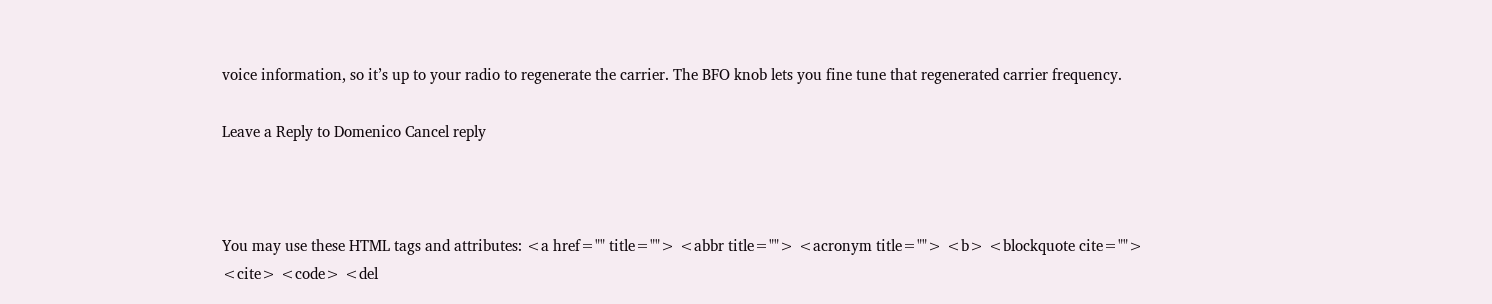voice information, so it’s up to your radio to regenerate the carrier. The BFO knob lets you fine tune that regenerated carrier frequency.

Leave a Reply to Domenico Cancel reply



You may use these HTML tags and attributes: <a href="" title=""> <abbr title=""> <acronym title=""> <b> <blockquote cite=""> <cite> <code> <del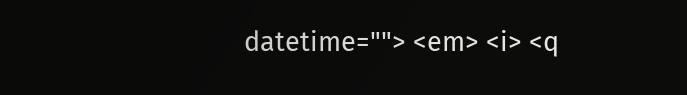datetime=""> <em> <i> <q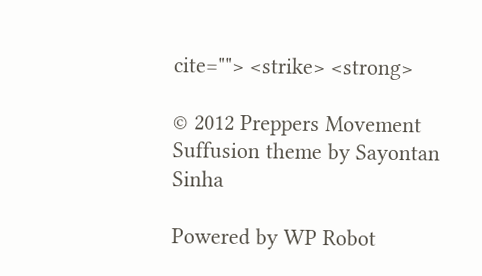cite=""> <strike> <strong>

© 2012 Preppers Movement Suffusion theme by Sayontan Sinha

Powered by WP Robot